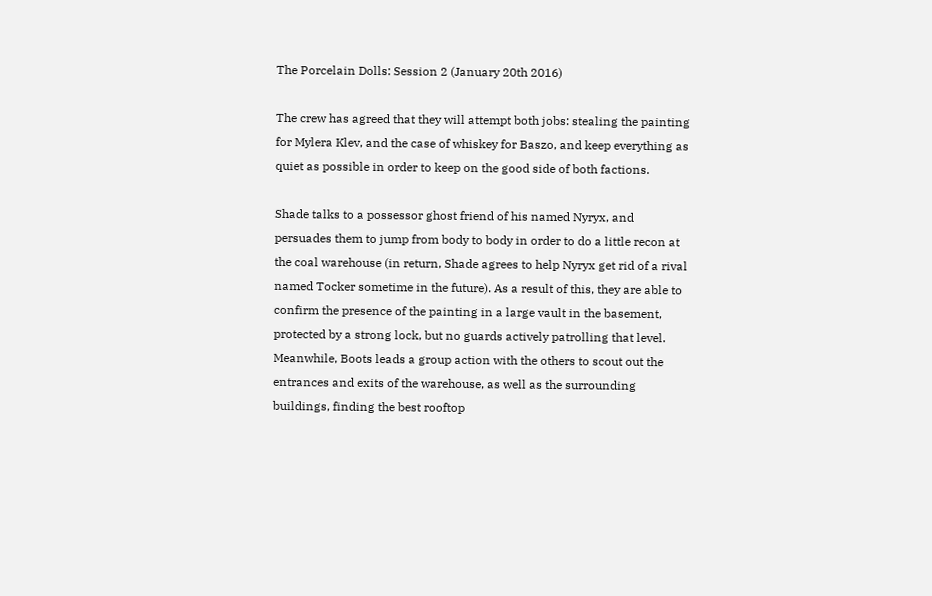The Porcelain Dolls: Session 2 (January 20th 2016)

The crew has agreed that they will attempt both jobs: stealing the painting for Mylera Klev, and the case of whiskey for Baszo, and keep everything as quiet as possible in order to keep on the good side of both factions.

Shade talks to a possessor ghost friend of his named Nyryx, and persuades them to jump from body to body in order to do a little recon at the coal warehouse (in return, Shade agrees to help Nyryx get rid of a rival named Tocker sometime in the future). As a result of this, they are able to confirm the presence of the painting in a large vault in the basement, protected by a strong lock, but no guards actively patrolling that level. Meanwhile, Boots leads a group action with the others to scout out the entrances and exits of the warehouse, as well as the surrounding buildings, finding the best rooftop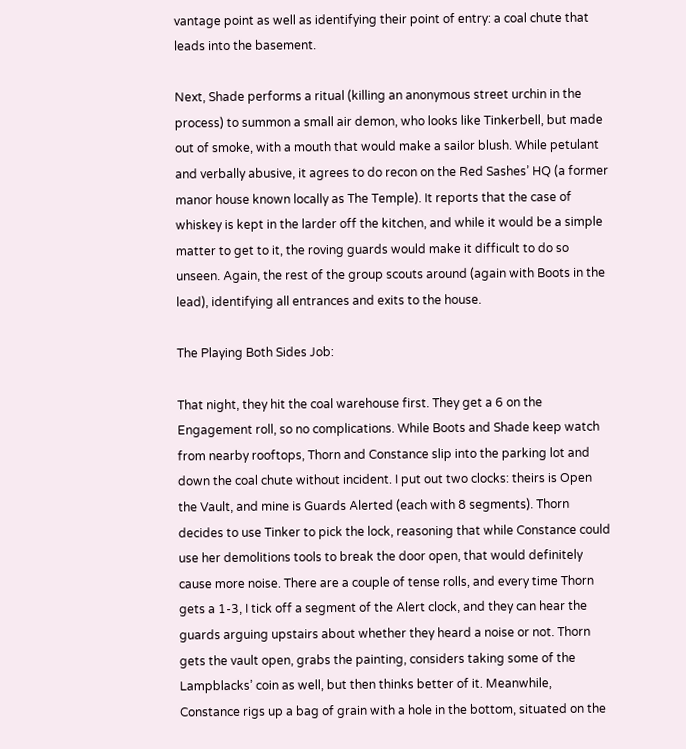vantage point as well as identifying their point of entry: a coal chute that leads into the basement.

Next, Shade performs a ritual (killing an anonymous street urchin in the process) to summon a small air demon, who looks like Tinkerbell, but made out of smoke, with a mouth that would make a sailor blush. While petulant and verbally abusive, it agrees to do recon on the Red Sashes’ HQ (a former manor house known locally as The Temple). It reports that the case of whiskey is kept in the larder off the kitchen, and while it would be a simple matter to get to it, the roving guards would make it difficult to do so unseen. Again, the rest of the group scouts around (again with Boots in the lead), identifying all entrances and exits to the house.

The Playing Both Sides Job:

That night, they hit the coal warehouse first. They get a 6 on the Engagement roll, so no complications. While Boots and Shade keep watch from nearby rooftops, Thorn and Constance slip into the parking lot and down the coal chute without incident. I put out two clocks: theirs is Open the Vault, and mine is Guards Alerted (each with 8 segments). Thorn decides to use Tinker to pick the lock, reasoning that while Constance could use her demolitions tools to break the door open, that would definitely cause more noise. There are a couple of tense rolls, and every time Thorn gets a 1-3, I tick off a segment of the Alert clock, and they can hear the guards arguing upstairs about whether they heard a noise or not. Thorn gets the vault open, grabs the painting, considers taking some of the Lampblacks’ coin as well, but then thinks better of it. Meanwhile, Constance rigs up a bag of grain with a hole in the bottom, situated on the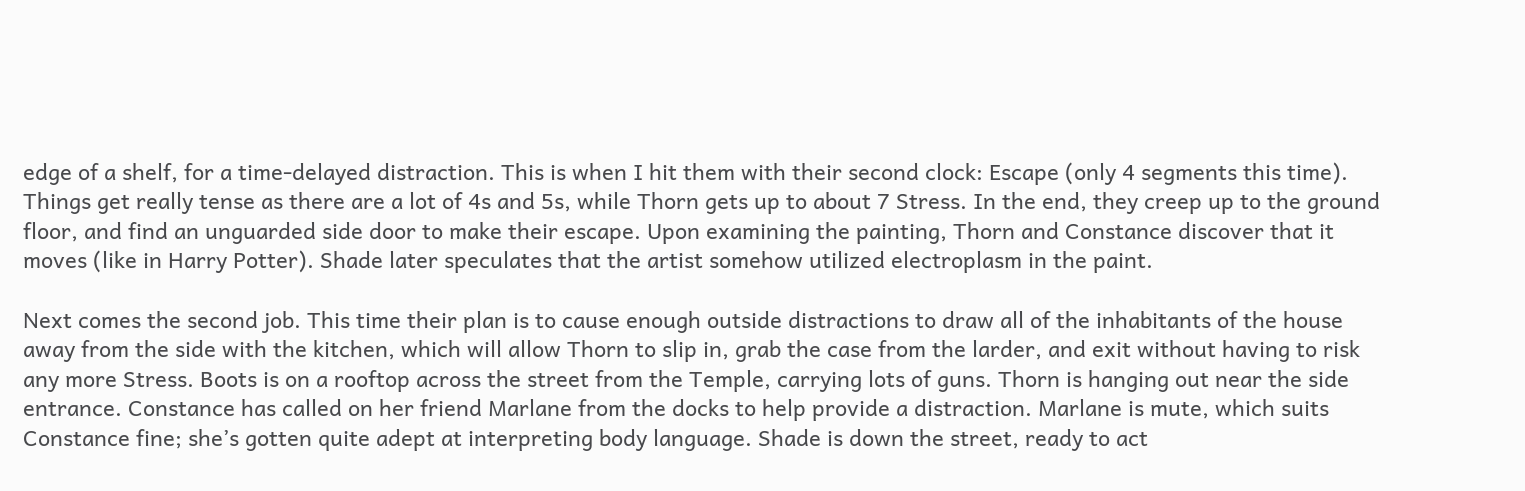edge of a shelf, for a time-delayed distraction. This is when I hit them with their second clock: Escape (only 4 segments this time). Things get really tense as there are a lot of 4s and 5s, while Thorn gets up to about 7 Stress. In the end, they creep up to the ground floor, and find an unguarded side door to make their escape. Upon examining the painting, Thorn and Constance discover that it moves (like in Harry Potter). Shade later speculates that the artist somehow utilized electroplasm in the paint.

Next comes the second job. This time their plan is to cause enough outside distractions to draw all of the inhabitants of the house away from the side with the kitchen, which will allow Thorn to slip in, grab the case from the larder, and exit without having to risk any more Stress. Boots is on a rooftop across the street from the Temple, carrying lots of guns. Thorn is hanging out near the side entrance. Constance has called on her friend Marlane from the docks to help provide a distraction. Marlane is mute, which suits Constance fine; she’s gotten quite adept at interpreting body language. Shade is down the street, ready to act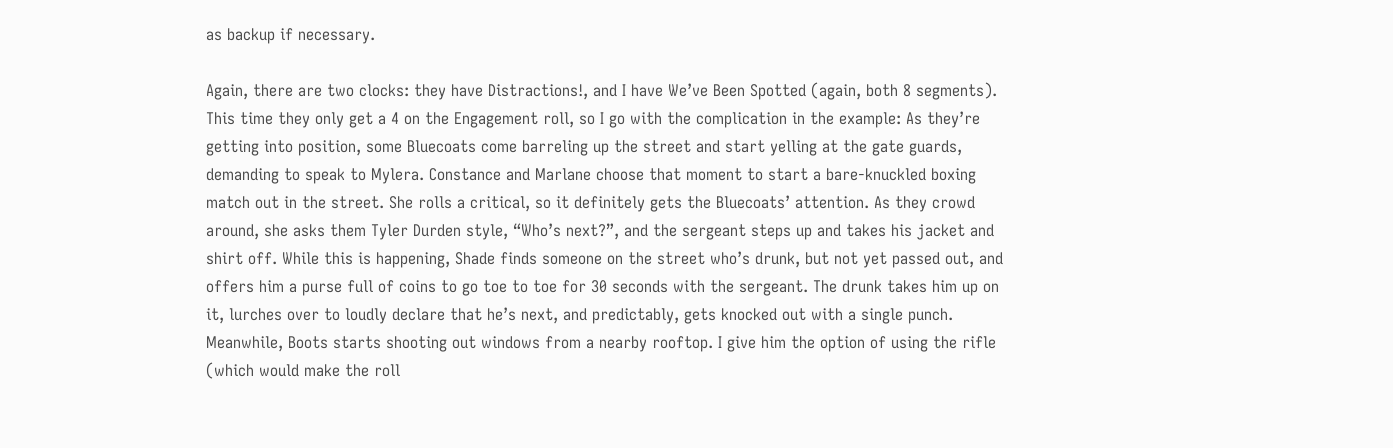as backup if necessary.

Again, there are two clocks: they have Distractions!, and I have We’ve Been Spotted (again, both 8 segments). This time they only get a 4 on the Engagement roll, so I go with the complication in the example: As they’re getting into position, some Bluecoats come barreling up the street and start yelling at the gate guards, demanding to speak to Mylera. Constance and Marlane choose that moment to start a bare-knuckled boxing match out in the street. She rolls a critical, so it definitely gets the Bluecoats’ attention. As they crowd around, she asks them Tyler Durden style, “Who’s next?”, and the sergeant steps up and takes his jacket and shirt off. While this is happening, Shade finds someone on the street who’s drunk, but not yet passed out, and offers him a purse full of coins to go toe to toe for 30 seconds with the sergeant. The drunk takes him up on it, lurches over to loudly declare that he’s next, and predictably, gets knocked out with a single punch. Meanwhile, Boots starts shooting out windows from a nearby rooftop. I give him the option of using the rifle (which would make the roll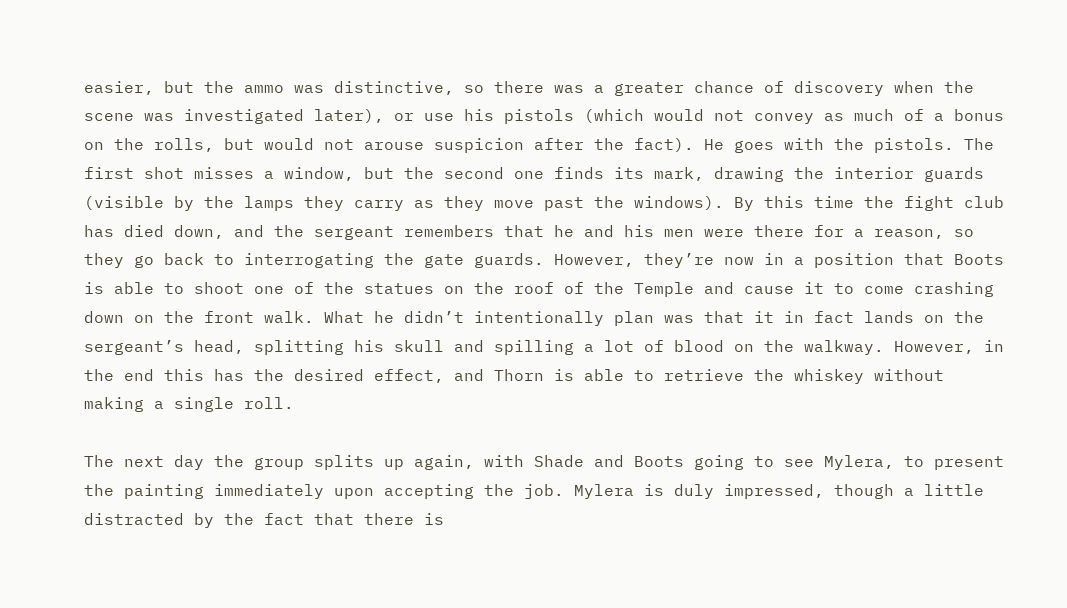easier, but the ammo was distinctive, so there was a greater chance of discovery when the scene was investigated later), or use his pistols (which would not convey as much of a bonus on the rolls, but would not arouse suspicion after the fact). He goes with the pistols. The first shot misses a window, but the second one finds its mark, drawing the interior guards (visible by the lamps they carry as they move past the windows). By this time the fight club has died down, and the sergeant remembers that he and his men were there for a reason, so they go back to interrogating the gate guards. However, they’re now in a position that Boots is able to shoot one of the statues on the roof of the Temple and cause it to come crashing down on the front walk. What he didn’t intentionally plan was that it in fact lands on the sergeant’s head, splitting his skull and spilling a lot of blood on the walkway. However, in the end this has the desired effect, and Thorn is able to retrieve the whiskey without making a single roll.

The next day the group splits up again, with Shade and Boots going to see Mylera, to present the painting immediately upon accepting the job. Mylera is duly impressed, though a little distracted by the fact that there is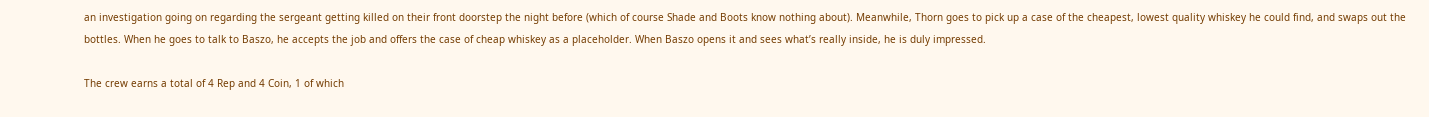an investigation going on regarding the sergeant getting killed on their front doorstep the night before (which of course Shade and Boots know nothing about). Meanwhile, Thorn goes to pick up a case of the cheapest, lowest quality whiskey he could find, and swaps out the bottles. When he goes to talk to Baszo, he accepts the job and offers the case of cheap whiskey as a placeholder. When Baszo opens it and sees what’s really inside, he is duly impressed.

The crew earns a total of 4 Rep and 4 Coin, 1 of which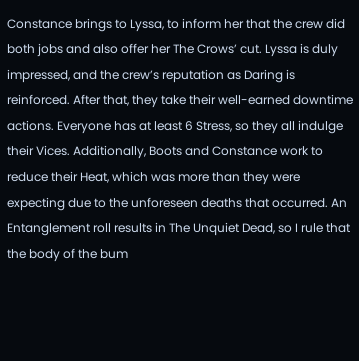Constance brings to Lyssa, to inform her that the crew did both jobs and also offer her The Crows’ cut. Lyssa is duly impressed, and the crew’s reputation as Daring is reinforced. After that, they take their well-earned downtime actions. Everyone has at least 6 Stress, so they all indulge their Vices. Additionally, Boots and Constance work to reduce their Heat, which was more than they were expecting due to the unforeseen deaths that occurred. An Entanglement roll results in The Unquiet Dead, so I rule that the body of the bum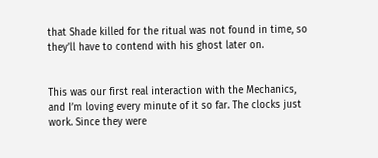that Shade killed for the ritual was not found in time, so they’ll have to contend with his ghost later on.


This was our first real interaction with the Mechanics, and I’m loving every minute of it so far. The clocks just work. Since they were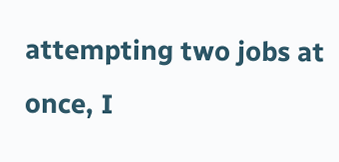attempting two jobs at once, I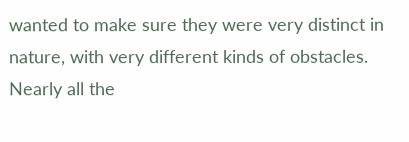wanted to make sure they were very distinct in nature, with very different kinds of obstacles. Nearly all the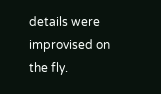details were improvised on the fly.